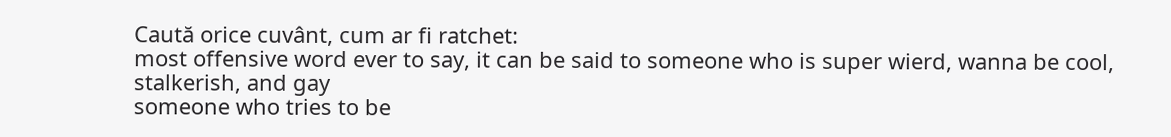Caută orice cuvânt, cum ar fi ratchet:
most offensive word ever to say, it can be said to someone who is super wierd, wanna be cool, stalkerish, and gay
someone who tries to be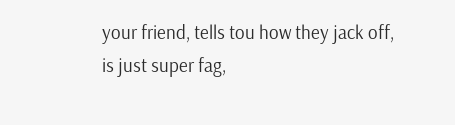your friend, tells tou how they jack off, is just super fag,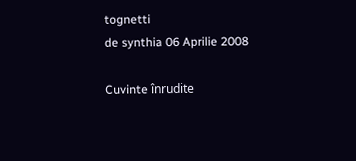tognetti
de synthia 06 Aprilie 2008

Cuvinte înrudite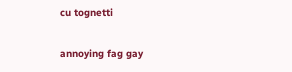cu tognetti

annoying fag gay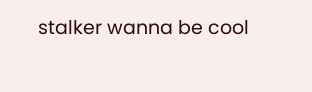stalker wanna be cool